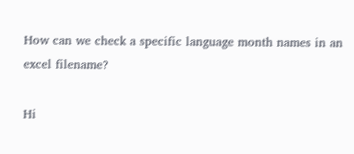How can we check a specific language month names in an excel filename?

Hi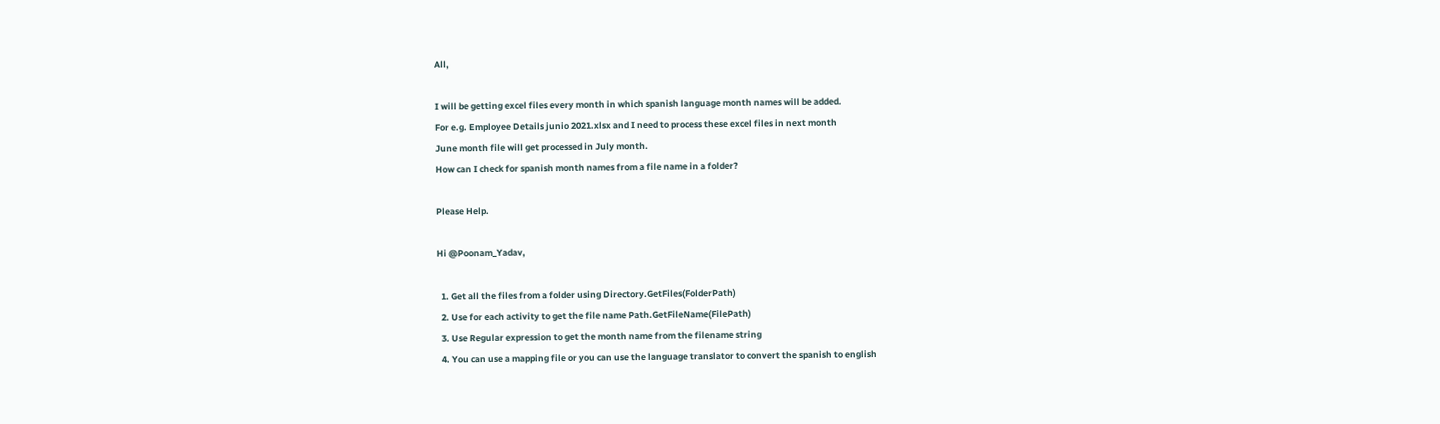All,

I will be getting excel files every month in which spanish language month names will be added.
For e.g. Employee Details junio 2021.xlsx and I need to process these excel files in next month
June month file will get processed in July month.
How can I check for spanish month names from a file name in a folder?

Please Help.

Hi @Poonam_Yadav,

  1. Get all the files from a folder using Directory.GetFiles(FolderPath)
  2. Use for each activity to get the file name Path.GetFileName(FilePath)
  3. Use Regular expression to get the month name from the filename string
  4. You can use a mapping file or you can use the language translator to convert the spanish to english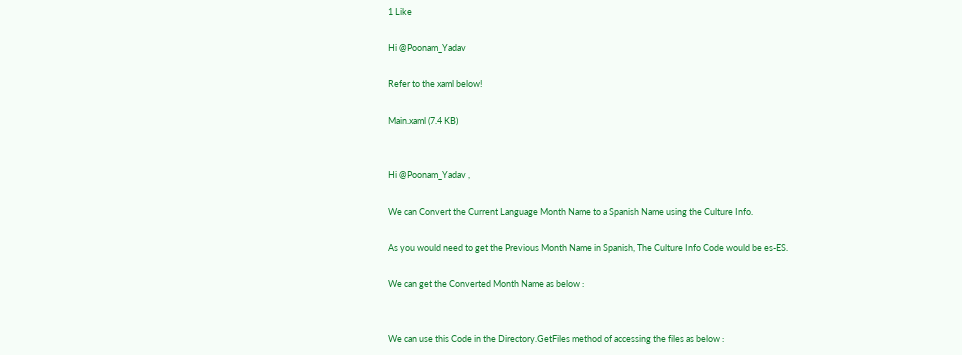1 Like

Hi @Poonam_Yadav

Refer to the xaml below!

Main.xaml (7.4 KB)


Hi @Poonam_Yadav ,

We can Convert the Current Language Month Name to a Spanish Name using the Culture Info.

As you would need to get the Previous Month Name in Spanish, The Culture Info Code would be es-ES.

We can get the Converted Month Name as below :


We can use this Code in the Directory.GetFiles method of accessing the files as below :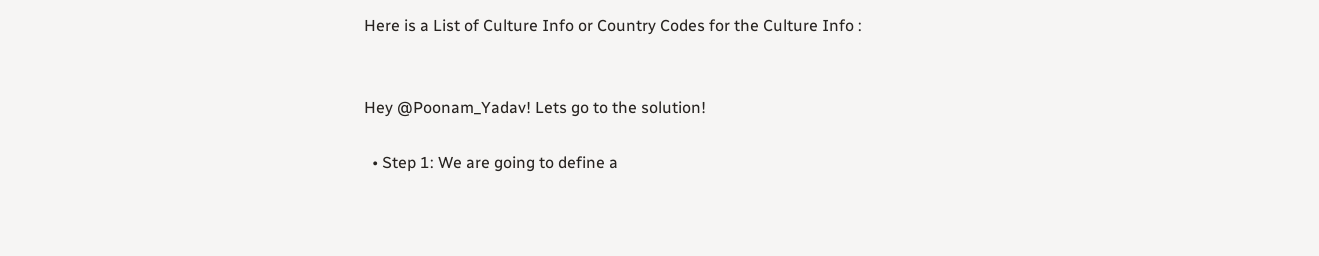Here is a List of Culture Info or Country Codes for the Culture Info :


Hey @Poonam_Yadav! Lets go to the solution!

  • Step 1: We are going to define a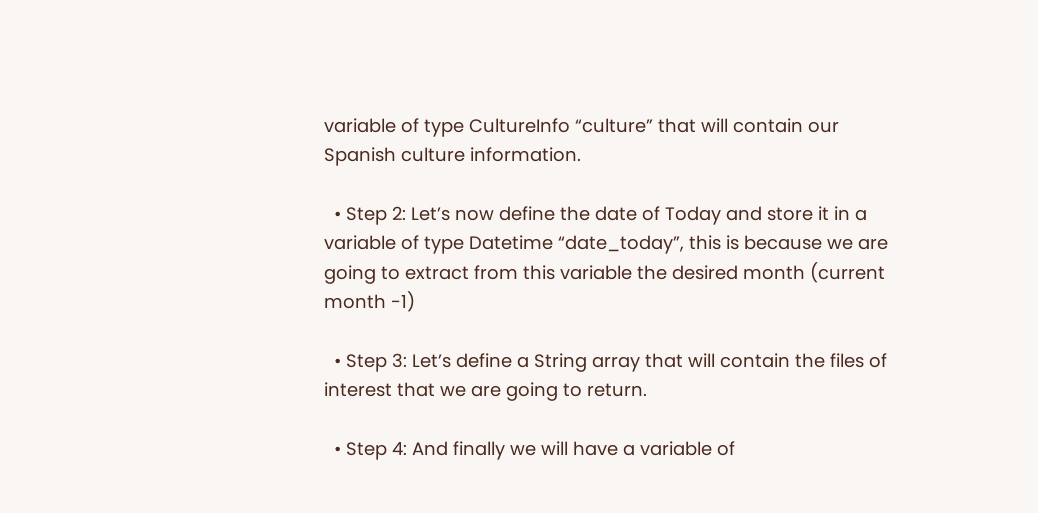variable of type CultureInfo “culture” that will contain our Spanish culture information.

  • Step 2: Let’s now define the date of Today and store it in a variable of type Datetime “date_today”, this is because we are going to extract from this variable the desired month (current month -1)

  • Step 3: Let’s define a String array that will contain the files of interest that we are going to return.

  • Step 4: And finally we will have a variable of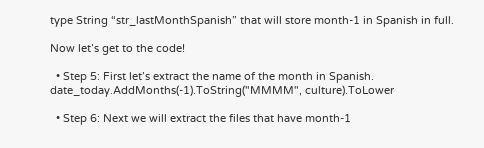type String “str_lastMonthSpanish” that will store month-1 in Spanish in full.

Now let’s get to the code!

  • Step 5: First let’s extract the name of the month in Spanish.
date_today.AddMonths(-1).ToString("MMMM", culture).ToLower

  • Step 6: Next we will extract the files that have month-1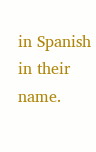in Spanish in their name.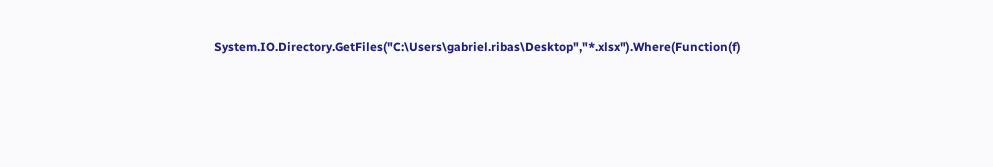System.IO.Directory.GetFiles("C:\Users\gabriel.ribas\Desktop","*.xlsx").Where(Function(f)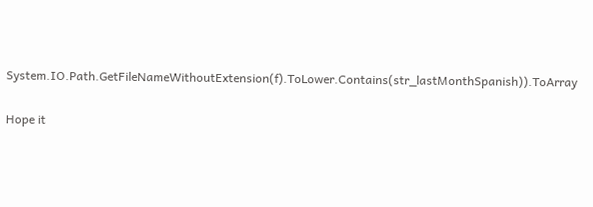System.IO.Path.GetFileNameWithoutExtension(f).ToLower.Contains(str_lastMonthSpanish)).ToArray

Hope it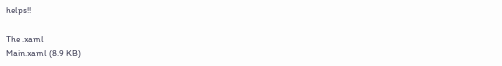helps!!

The .xaml
Main.xaml (8.9 KB)